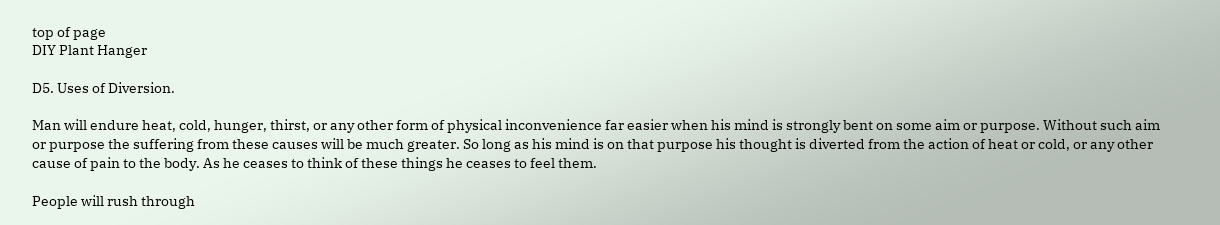top of page
DIY Plant Hanger

D5. Uses of Diversion.

Man will endure heat, cold, hunger, thirst, or any other form of physical inconvenience far easier when his mind is strongly bent on some aim or purpose. Without such aim or purpose the suffering from these causes will be much greater. So long as his mind is on that purpose his thought is diverted from the action of heat or cold, or any other cause of pain to the body. As he ceases to think of these things he ceases to feel them.

People will rush through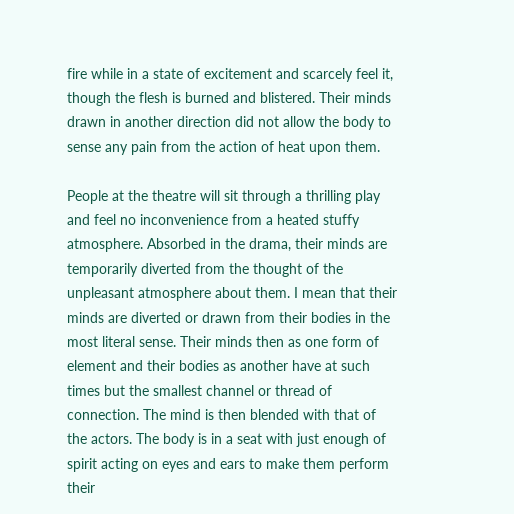fire while in a state of excitement and scarcely feel it, though the flesh is burned and blistered. Their minds drawn in another direction did not allow the body to sense any pain from the action of heat upon them.

People at the theatre will sit through a thrilling play and feel no inconvenience from a heated stuffy atmosphere. Absorbed in the drama, their minds are temporarily diverted from the thought of the unpleasant atmosphere about them. I mean that their minds are diverted or drawn from their bodies in the most literal sense. Their minds then as one form of element and their bodies as another have at such times but the smallest channel or thread of connection. The mind is then blended with that of the actors. The body is in a seat with just enough of spirit acting on eyes and ears to make them perform their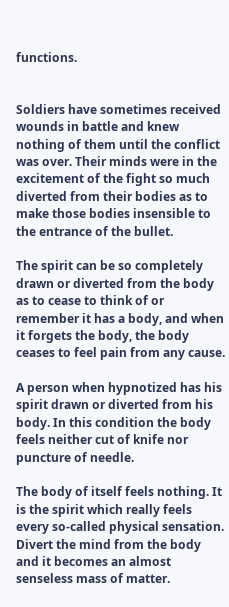functions.


Soldiers have sometimes received wounds in battle and knew nothing of them until the conflict was over. Their minds were in the excitement of the fight so much diverted from their bodies as to make those bodies insensible to the entrance of the bullet.

The spirit can be so completely drawn or diverted from the body as to cease to think of or remember it has a body, and when it forgets the body, the body ceases to feel pain from any cause.

A person when hypnotized has his spirit drawn or diverted from his body. In this condition the body feels neither cut of knife nor puncture of needle.

The body of itself feels nothing. It is the spirit which really feels every so‑called physical sensation. Divert the mind from the body and it becomes an almost senseless mass of matter.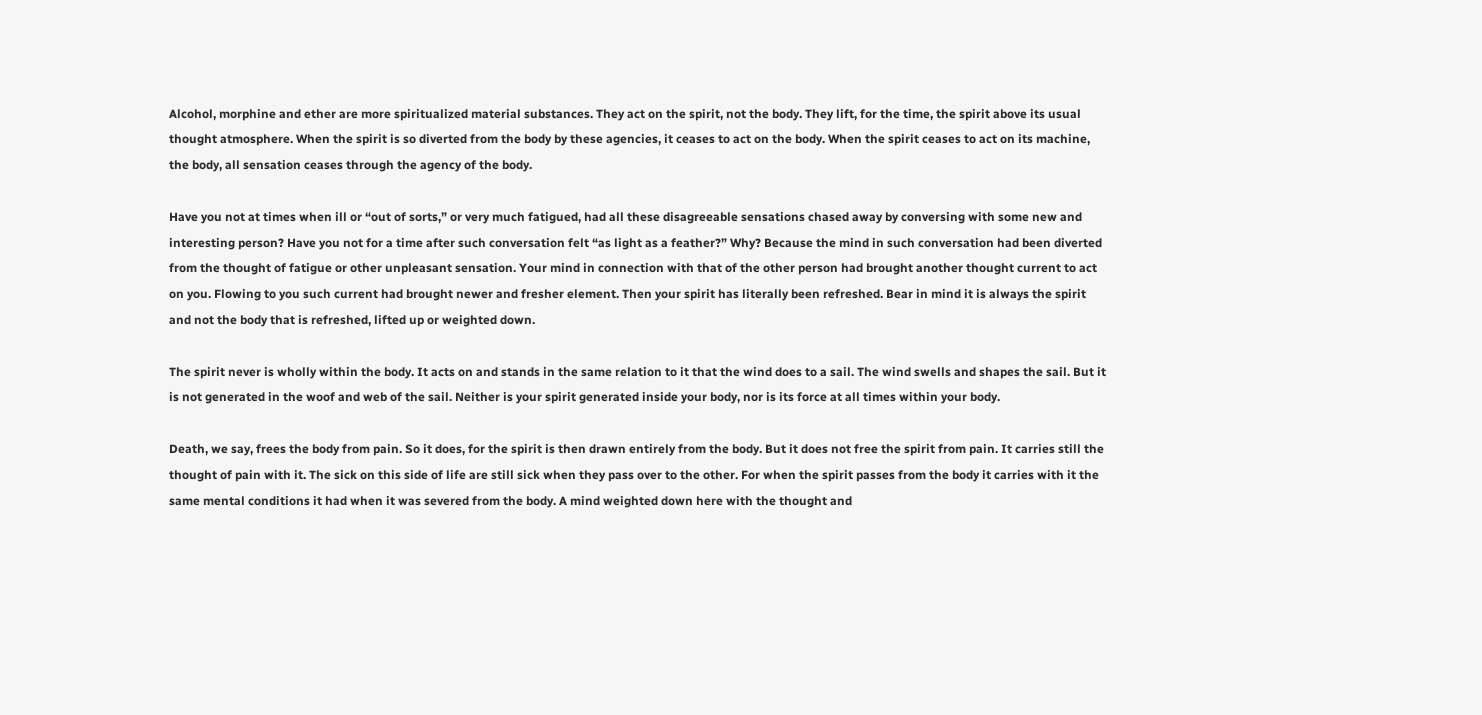Alcohol, morphine and ether are more spiritualized material substances. They act on the spirit, not the body. They lift, for the time, the spirit above its usual thought atmosphere. When the spirit is so diverted from the body by these agencies, it ceases to act on the body. When the spirit ceases to act on its machine, the body, all sensation ceases through the agency of the body.

Have you not at times when ill or “out of sorts,” or very much fatigued, had all these disagreeable sensations chased away by conversing with some new and interesting person? Have you not for a time after such conversation felt “as light as a feather?” Why? Because the mind in such conversation had been diverted from the thought of fatigue or other unpleasant sensation. Your mind in connection with that of the other person had brought another thought current to act on you. Flowing to you such current had brought newer and fresher element. Then your spirit has literally been refreshed. Bear in mind it is always the spirit and not the body that is refreshed, lifted up or weighted down.

The spirit never is wholly within the body. It acts on and stands in the same relation to it that the wind does to a sail. The wind swells and shapes the sail. But it is not generated in the woof and web of the sail. Neither is your spirit generated inside your body, nor is its force at all times within your body.

Death, we say, frees the body from pain. So it does, for the spirit is then drawn entirely from the body. But it does not free the spirit from pain. It carries still the thought of pain with it. The sick on this side of life are still sick when they pass over to the other. For when the spirit passes from the body it carries with it the same mental conditions it had when it was severed from the body. A mind weighted down here with the thought and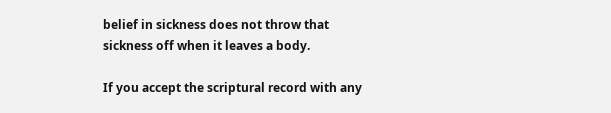belief in sickness does not throw that sickness off when it leaves a body.

If you accept the scriptural record with any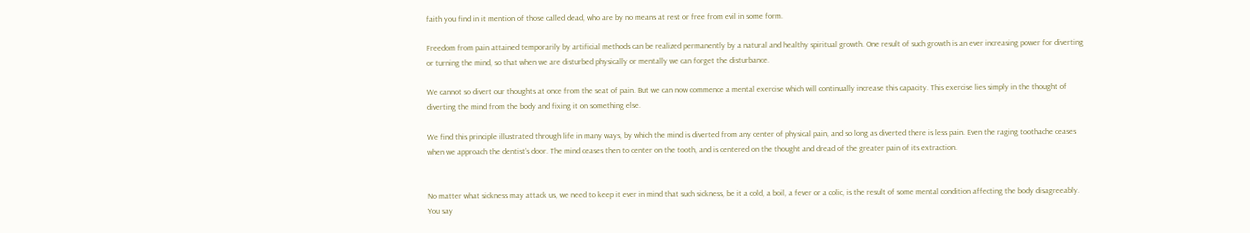faith you find in it mention of those called dead, who are by no means at rest or free from evil in some form.

Freedom from pain attained temporarily by artificial methods can be realized permanently by a natural and healthy spiritual growth. One result of such growth is an ever increasing power for diverting or turning the mind, so that when we are disturbed physically or mentally we can forget the disturbance.

We cannot so divert our thoughts at once from the seat of pain. But we can now commence a mental exercise which will continually increase this capacity. This exercise lies simply in the thought of diverting the mind from the body and fixing it on something else.

We find this principle illustrated through life in many ways, by which the mind is diverted from any center of physical pain, and so long as diverted there is less pain. Even the raging toothache ceases when we approach the dentist’s door. The mind ceases then to center on the tooth, and is centered on the thought and dread of the greater pain of its extraction.


No matter what sickness may attack us, we need to keep it ever in mind that such sickness, be it a cold, a boil, a fever or a colic, is the result of some mental condition affecting the body disagreeably. You say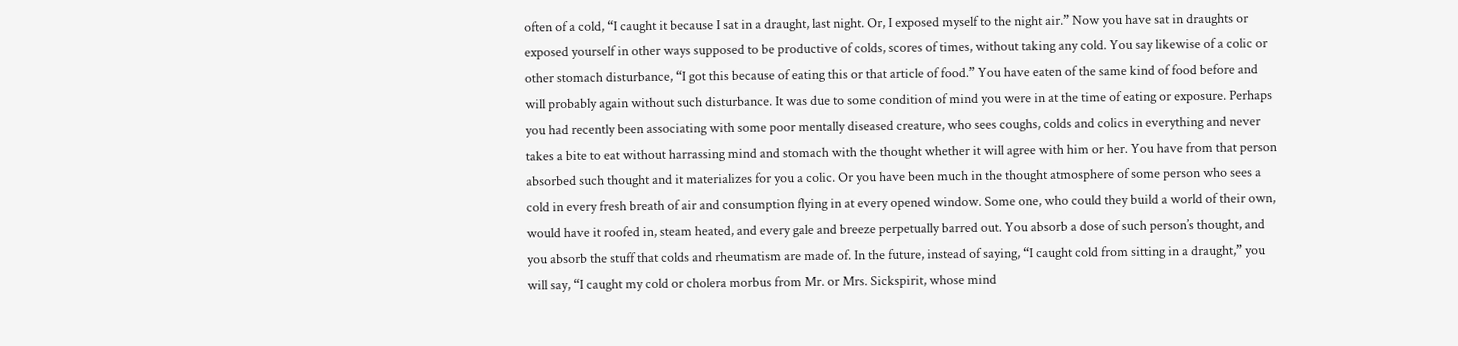often of a cold, “I caught it because I sat in a draught, last night. Or, I exposed myself to the night air.” Now you have sat in draughts or exposed yourself in other ways supposed to be productive of colds, scores of times, without taking any cold. You say likewise of a colic or other stomach disturbance, “I got this because of eating this or that article of food.” You have eaten of the same kind of food before and will probably again without such disturbance. It was due to some condition of mind you were in at the time of eating or exposure. Perhaps you had recently been associating with some poor mentally diseased creature, who sees coughs, colds and colics in everything and never takes a bite to eat without harrassing mind and stomach with the thought whether it will agree with him or her. You have from that person absorbed such thought and it materializes for you a colic. Or you have been much in the thought atmosphere of some person who sees a cold in every fresh breath of air and consumption flying in at every opened window. Some one, who could they build a world of their own, would have it roofed in, steam heated, and every gale and breeze perpetually barred out. You absorb a dose of such person’s thought, and you absorb the stuff that colds and rheumatism are made of. In the future, instead of saying, “I caught cold from sitting in a draught,” you will say, “I caught my cold or cholera morbus from Mr. or Mrs. Sickspirit, whose mind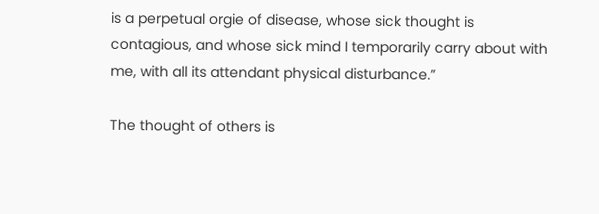is a perpetual orgie of disease, whose sick thought is contagious, and whose sick mind I temporarily carry about with me, with all its attendant physical disturbance.”

The thought of others is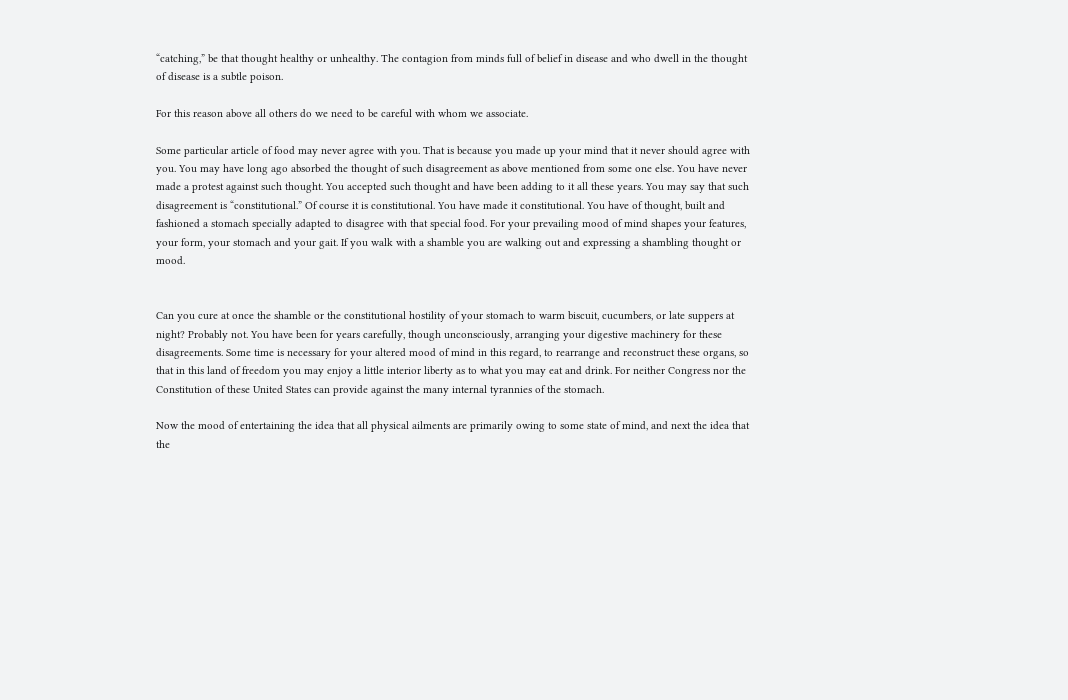“catching,” be that thought healthy or unhealthy. The contagion from minds full of belief in disease and who dwell in the thought of disease is a subtle poison.

For this reason above all others do we need to be careful with whom we associate.

Some particular article of food may never agree with you. That is because you made up your mind that it never should agree with you. You may have long ago absorbed the thought of such disagreement as above mentioned from some one else. You have never made a protest against such thought. You accepted such thought and have been adding to it all these years. You may say that such disagreement is “constitutional.” Of course it is constitutional. You have made it constitutional. You have of thought, built and fashioned a stomach specially adapted to disagree with that special food. For your prevailing mood of mind shapes your features, your form, your stomach and your gait. If you walk with a shamble you are walking out and expressing a shambling thought or mood.


Can you cure at once the shamble or the constitutional hostility of your stomach to warm biscuit, cucumbers, or late suppers at night? Probably not. You have been for years carefully, though unconsciously, arranging your digestive machinery for these disagreements. Some time is necessary for your altered mood of mind in this regard, to rearrange and reconstruct these organs, so that in this land of freedom you may enjoy a little interior liberty as to what you may eat and drink. For neither Congress nor the Constitution of these United States can provide against the many internal tyrannies of the stomach.

Now the mood of entertaining the idea that all physical ailments are primarily owing to some state of mind, and next the idea that the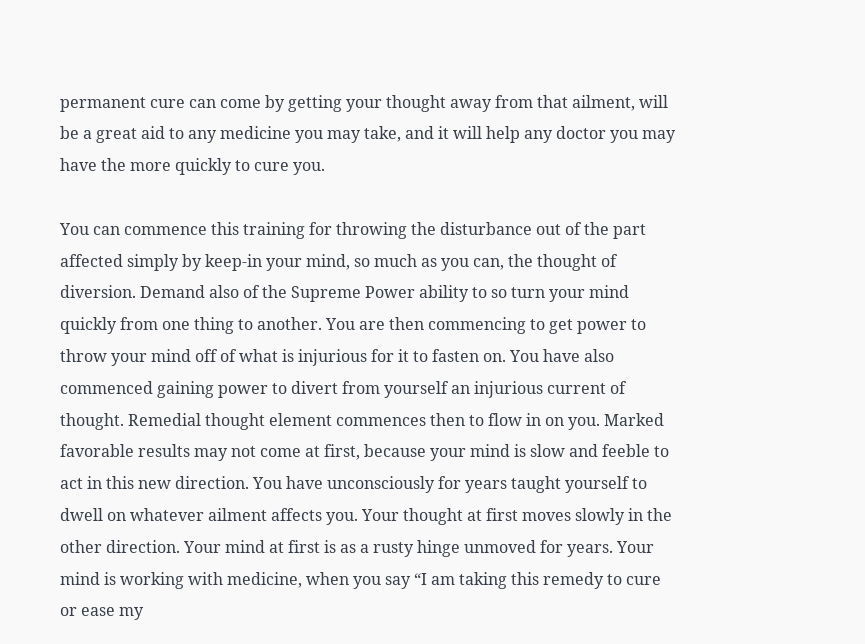permanent cure can come by getting your thought away from that ailment, will be a great aid to any medicine you may take, and it will help any doctor you may have the more quickly to cure you.

You can commence this training for throwing the disturbance out of the part affected simply by keep‑in your mind, so much as you can, the thought of diversion. Demand also of the Supreme Power ability to so turn your mind quickly from one thing to another. You are then commencing to get power to throw your mind off of what is injurious for it to fasten on. You have also commenced gaining power to divert from yourself an injurious current of thought. Remedial thought element commences then to flow in on you. Marked favorable results may not come at first, because your mind is slow and feeble to act in this new direction. You have unconsciously for years taught yourself to dwell on whatever ailment affects you. Your thought at first moves slowly in the other direction. Your mind at first is as a rusty hinge unmoved for years. Your mind is working with medicine, when you say “I am taking this remedy to cure or ease my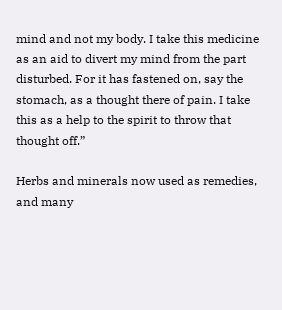mind and not my body. I take this medicine as an aid to divert my mind from the part disturbed. For it has fastened on, say the stomach, as a thought there of pain. I take this as a help to the spirit to throw that thought off.”

Herbs and minerals now used as remedies, and many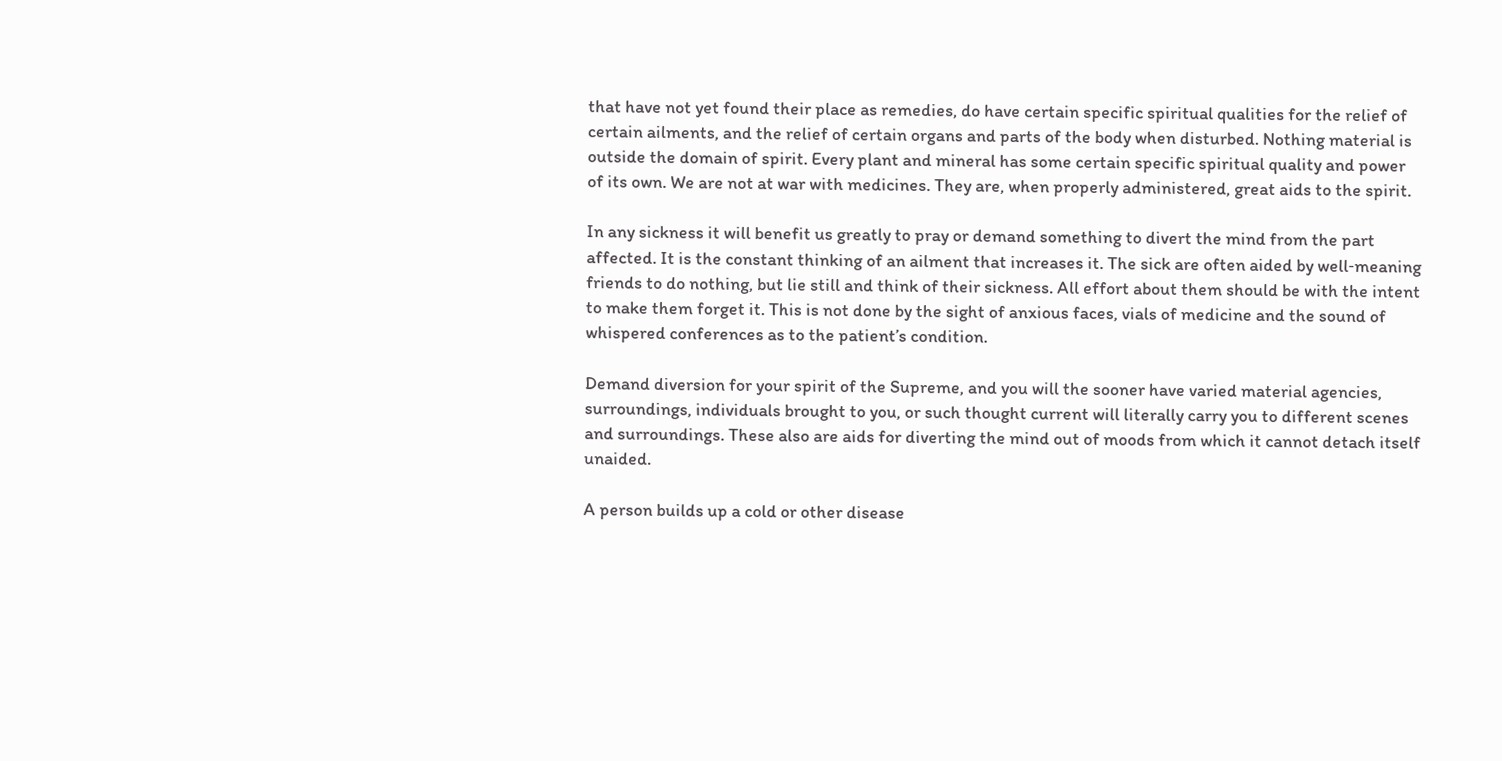that have not yet found their place as remedies, do have certain specific spiritual qualities for the relief of certain ailments, and the relief of certain organs and parts of the body when disturbed. Nothing material is outside the domain of spirit. Every plant and mineral has some certain specific spiritual quality and power of its own. We are not at war with medicines. They are, when properly administered, great aids to the spirit.

In any sickness it will benefit us greatly to pray or demand something to divert the mind from the part affected. It is the constant thinking of an ailment that increases it. The sick are often aided by well‑meaning friends to do nothing, but lie still and think of their sickness. All effort about them should be with the intent to make them forget it. This is not done by the sight of anxious faces, vials of medicine and the sound of whispered conferences as to the patient’s condition.

Demand diversion for your spirit of the Supreme, and you will the sooner have varied material agencies, surroundings, individuals brought to you, or such thought current will literally carry you to different scenes and surroundings. These also are aids for diverting the mind out of moods from which it cannot detach itself unaided.

A person builds up a cold or other disease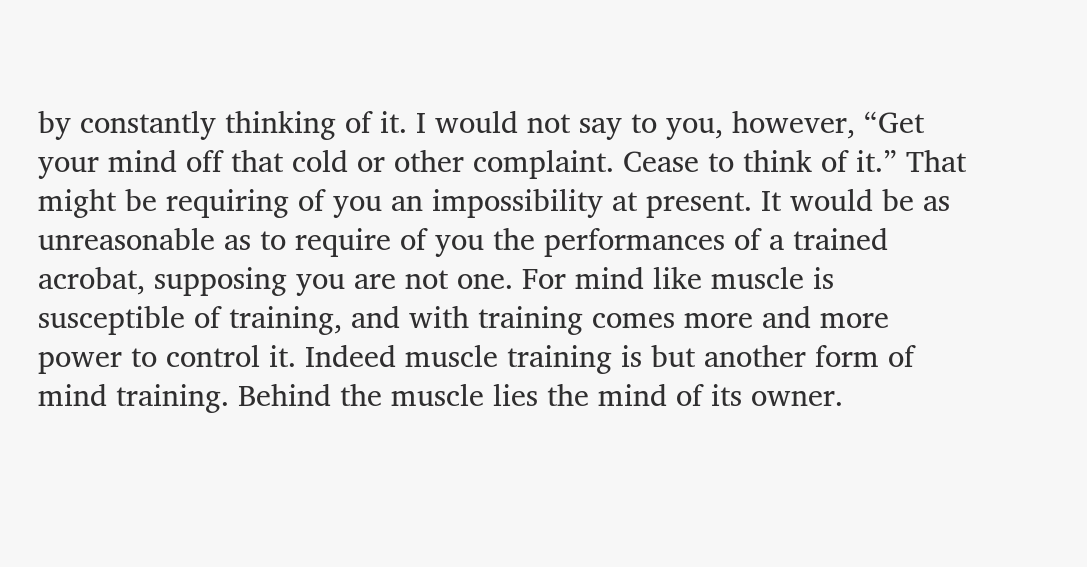by constantly thinking of it. I would not say to you, however, “Get your mind off that cold or other complaint. Cease to think of it.” That might be requiring of you an impossibility at present. It would be as unreasonable as to require of you the performances of a trained acrobat, supposing you are not one. For mind like muscle is susceptible of training, and with training comes more and more power to control it. Indeed muscle training is but another form of mind training. Behind the muscle lies the mind of its owner.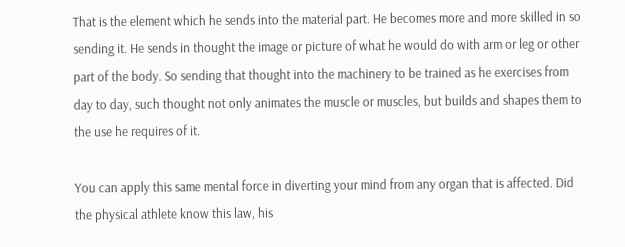That is the element which he sends into the material part. He becomes more and more skilled in so sending it. He sends in thought the image or picture of what he would do with arm or leg or other part of the body. So sending that thought into the machinery to be trained as he exercises from day to day, such thought not only animates the muscle or muscles, but builds and shapes them to the use he requires of it.

You can apply this same mental force in diverting your mind from any organ that is affected. Did the physical athlete know this law, his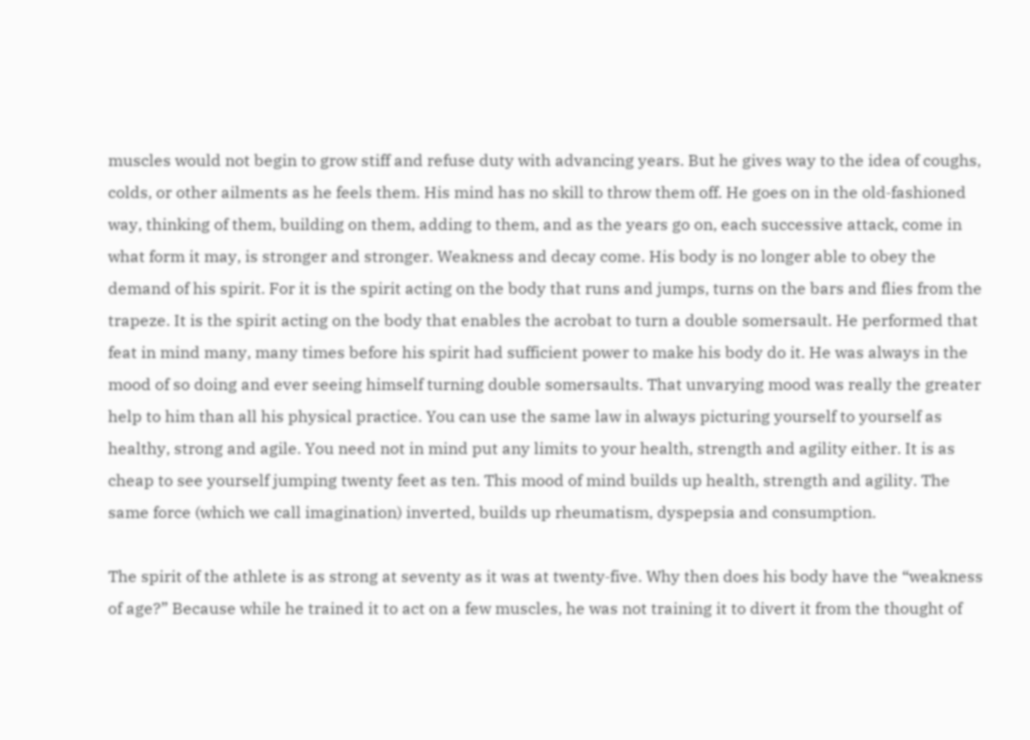muscles would not begin to grow stiff and refuse duty with advancing years. But he gives way to the idea of coughs, colds, or other ailments as he feels them. His mind has no skill to throw them off. He goes on in the old‑fashioned way, thinking of them, building on them, adding to them, and as the years go on, each successive attack, come in what form it may, is stronger and stronger. Weakness and decay come. His body is no longer able to obey the demand of his spirit. For it is the spirit acting on the body that runs and jumps, turns on the bars and flies from the trapeze. It is the spirit acting on the body that enables the acrobat to turn a double somersault. He performed that feat in mind many, many times before his spirit had sufficient power to make his body do it. He was always in the mood of so doing and ever seeing himself turning double somersaults. That unvarying mood was really the greater help to him than all his physical practice. You can use the same law in always picturing yourself to yourself as healthy, strong and agile. You need not in mind put any limits to your health, strength and agility either. It is as cheap to see yourself jumping twenty feet as ten. This mood of mind builds up health, strength and agility. The same force (which we call imagination) inverted, builds up rheumatism, dyspepsia and consumption.

The spirit of the athlete is as strong at seventy as it was at twenty‑five. Why then does his body have the “weakness of age?” Because while he trained it to act on a few muscles, he was not training it to divert it from the thought of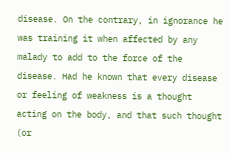disease. On the contrary, in ignorance he was training it when affected by any malady to add to the force of the disease. Had he known that every disease or feeling of weakness is a thought acting on the body, and that such thought (or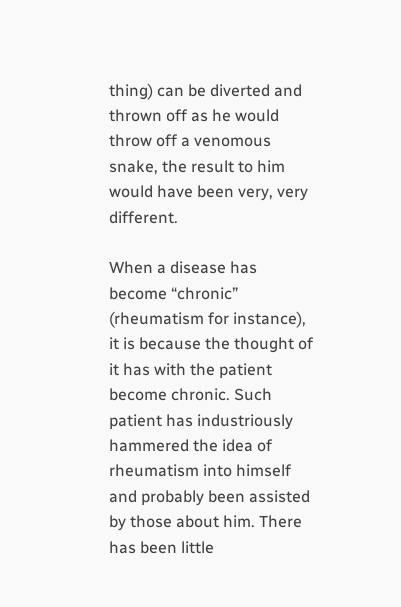thing) can be diverted and thrown off as he would throw off a venomous snake, the result to him would have been very, very different.

When a disease has become “chronic” (rheumatism for instance), it is because the thought of it has with the patient become chronic. Such patient has industriously hammered the idea of rheumatism into himself and probably been assisted by those about him. There has been little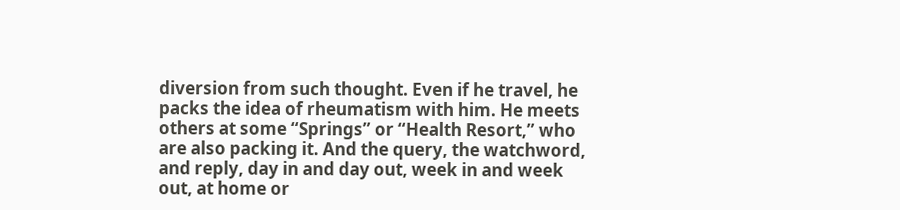diversion from such thought. Even if he travel, he packs the idea of rheumatism with him. He meets others at some “Springs” or “Health Resort,” who are also packing it. And the query, the watchword, and reply, day in and day out, week in and week out, at home or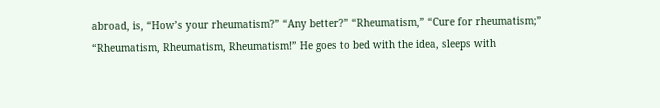abroad, is, “How’s your rheumatism?” “Any better?” “Rheumatism,” “Cure for rheumatism;” “Rheumatism, Rheumatism, Rheumatism!” He goes to bed with the idea, sleeps with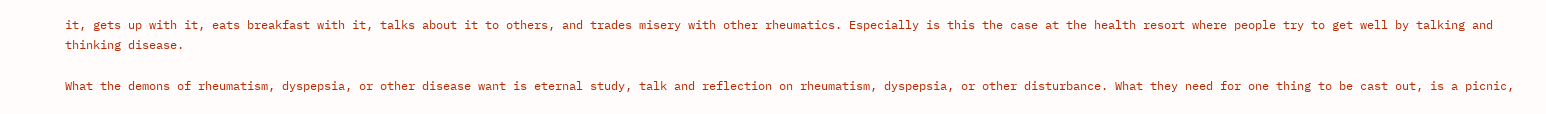it, gets up with it, eats breakfast with it, talks about it to others, and trades misery with other rheumatics. Especially is this the case at the health resort where people try to get well by talking and thinking disease.

What the demons of rheumatism, dyspepsia, or other disease want is eternal study, talk and reflection on rheumatism, dyspepsia, or other disturbance. What they need for one thing to be cast out, is a picnic,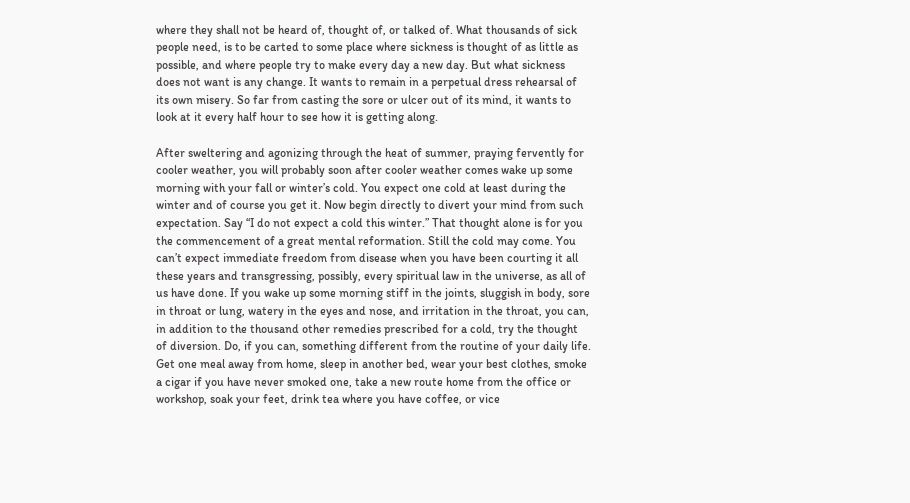where they shall not be heard of, thought of, or talked of. What thousands of sick people need, is to be carted to some place where sickness is thought of as little as possible, and where people try to make every day a new day. But what sickness does not want is any change. It wants to remain in a perpetual dress rehearsal of its own misery. So far from casting the sore or ulcer out of its mind, it wants to look at it every half hour to see how it is getting along.

After sweltering and agonizing through the heat of summer, praying fervently for cooler weather, you will probably soon after cooler weather comes wake up some morning with your fall or winter’s cold. You expect one cold at least during the winter and of course you get it. Now begin directly to divert your mind from such expectation. Say “I do not expect a cold this winter.” That thought alone is for you the commencement of a great mental reformation. Still the cold may come. You can’t expect immediate freedom from disease when you have been courting it all these years and transgressing, possibly, every spiritual law in the universe, as all of us have done. If you wake up some morning stiff in the joints, sluggish in body, sore in throat or lung, watery in the eyes and nose, and irritation in the throat, you can, in addition to the thousand other remedies prescribed for a cold, try the thought of diversion. Do, if you can, something different from the routine of your daily life. Get one meal away from home, sleep in another bed, wear your best clothes, smoke a cigar if you have never smoked one, take a new route home from the office or workshop, soak your feet, drink tea where you have coffee, or vice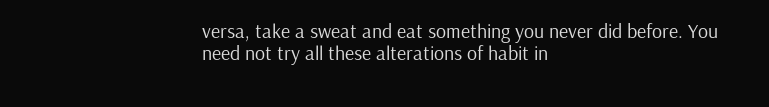versa, take a sweat and eat something you never did before. You need not try all these alterations of habit in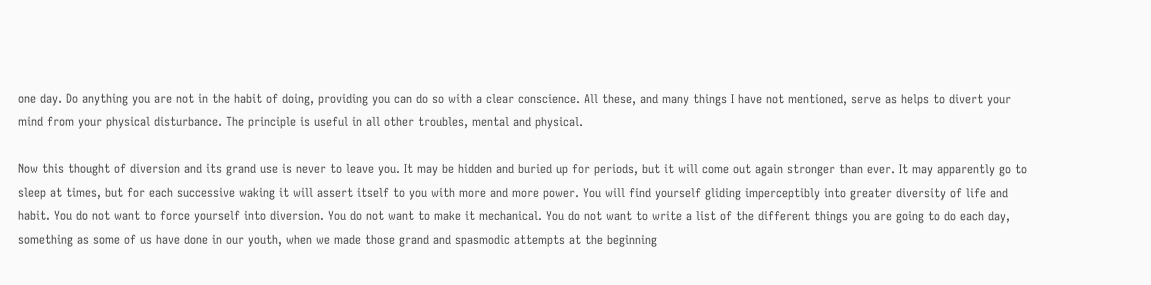one day. Do anything you are not in the habit of doing, providing you can do so with a clear conscience. All these, and many things I have not mentioned, serve as helps to divert your mind from your physical disturbance. The principle is useful in all other troubles, mental and physical.

Now this thought of diversion and its grand use is never to leave you. It may be hidden and buried up for periods, but it will come out again stronger than ever. It may apparently go to sleep at times, but for each successive waking it will assert itself to you with more and more power. You will find yourself gliding imperceptibly into greater diversity of life and habit. You do not want to force yourself into diversion. You do not want to make it mechanical. You do not want to write a list of the different things you are going to do each day, something as some of us have done in our youth, when we made those grand and spasmodic attempts at the beginning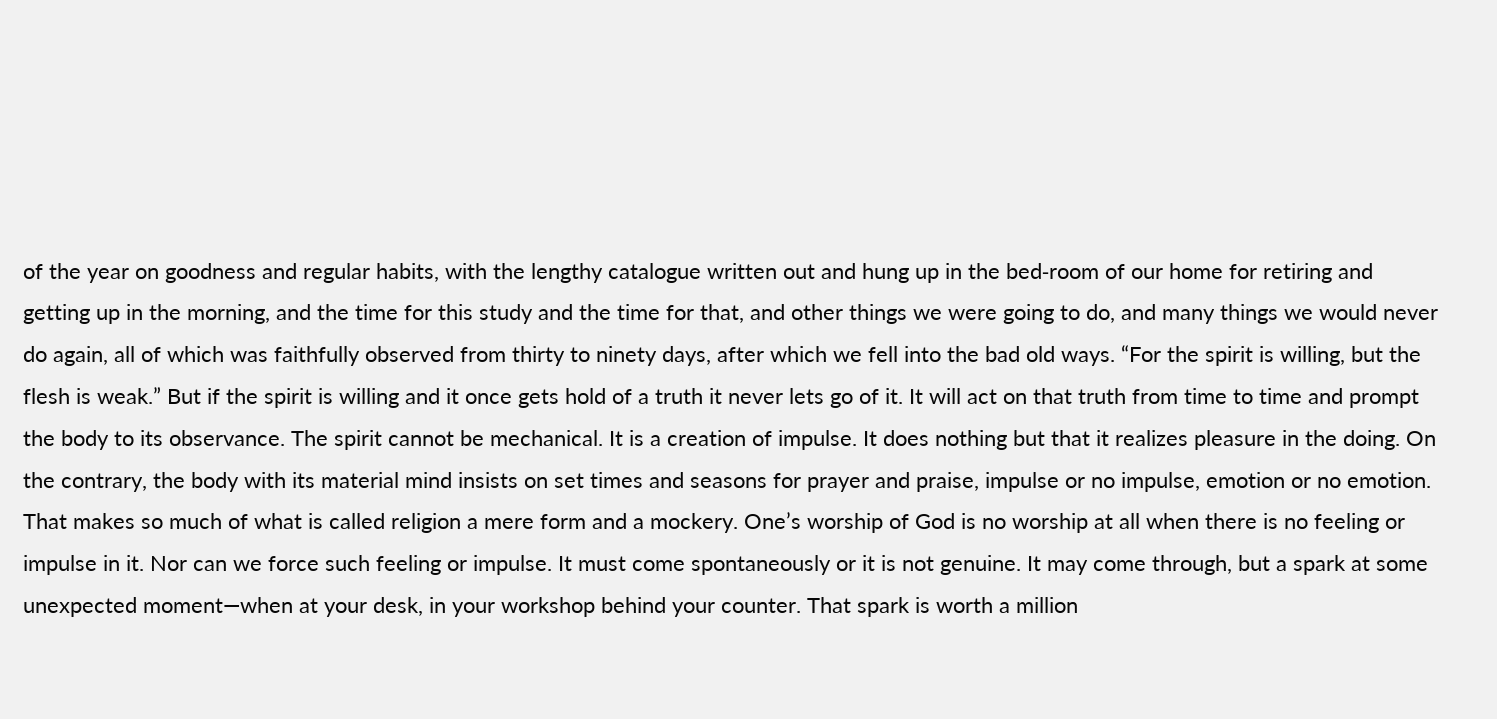of the year on goodness and regular habits, with the lengthy catalogue written out and hung up in the bed‑room of our home for retiring and getting up in the morning, and the time for this study and the time for that, and other things we were going to do, and many things we would never do again, all of which was faithfully observed from thirty to ninety days, after which we fell into the bad old ways. “For the spirit is willing, but the flesh is weak.” But if the spirit is willing and it once gets hold of a truth it never lets go of it. It will act on that truth from time to time and prompt the body to its observance. The spirit cannot be mechanical. It is a creation of impulse. It does nothing but that it realizes pleasure in the doing. On the contrary, the body with its material mind insists on set times and seasons for prayer and praise, impulse or no impulse, emotion or no emotion. That makes so much of what is called religion a mere form and a mockery. One’s worship of God is no worship at all when there is no feeling or impulse in it. Nor can we force such feeling or impulse. It must come spontaneously or it is not genuine. It may come through, but a spark at some unexpected moment—when at your desk, in your workshop behind your counter. That spark is worth a million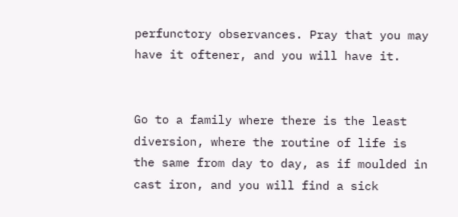perfunctory observances. Pray that you may have it oftener, and you will have it.


Go to a family where there is the least diversion, where the routine of life is the same from day to day, as if moulded in cast iron, and you will find a sick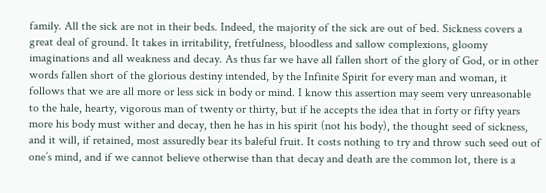family. All the sick are not in their beds. Indeed, the majority of the sick are out of bed. Sickness covers a great deal of ground. It takes in irritability, fretfulness, bloodless and sallow complexions, gloomy imaginations and all weakness and decay. As thus far we have all fallen short of the glory of God, or in other words fallen short of the glorious destiny intended, by the Infinite Spirit for every man and woman, it follows that we are all more or less sick in body or mind. I know this assertion may seem very unreasonable to the hale, hearty, vigorous man of twenty or thirty, but if he accepts the idea that in forty or fifty years more his body must wither and decay, then he has in his spirit (not his body), the thought seed of sickness, and it will, if retained, most assuredly bear its baleful fruit. It costs nothing to try and throw such seed out of one’s mind, and if we cannot believe otherwise than that decay and death are the common lot, there is a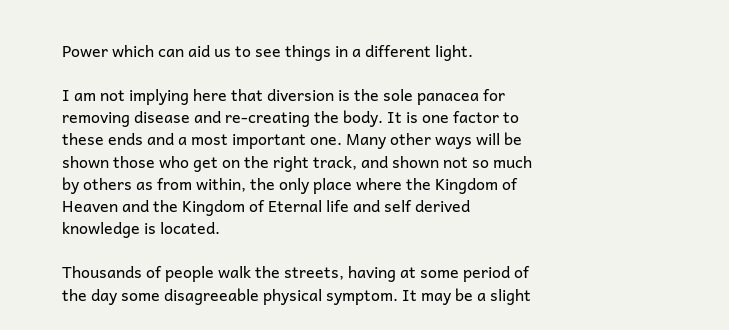Power which can aid us to see things in a different light.

I am not implying here that diversion is the sole panacea for removing disease and re‑creating the body. It is one factor to these ends and a most important one. Many other ways will be shown those who get on the right track, and shown not so much by others as from within, the only place where the Kingdom of Heaven and the Kingdom of Eternal life and self derived knowledge is located.

Thousands of people walk the streets, having at some period of the day some disagreeable physical symptom. It may be a slight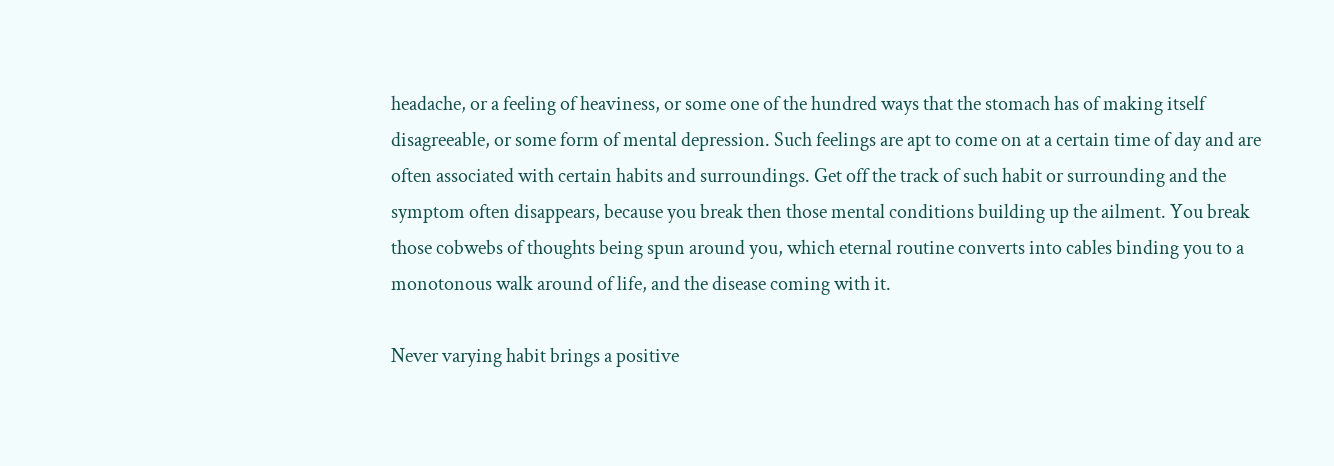headache, or a feeling of heaviness, or some one of the hundred ways that the stomach has of making itself disagreeable, or some form of mental depression. Such feelings are apt to come on at a certain time of day and are often associated with certain habits and surroundings. Get off the track of such habit or surrounding and the symptom often disappears, because you break then those mental conditions building up the ailment. You break those cobwebs of thoughts being spun around you, which eternal routine converts into cables binding you to a monotonous walk around of life, and the disease coming with it.

Never varying habit brings a positive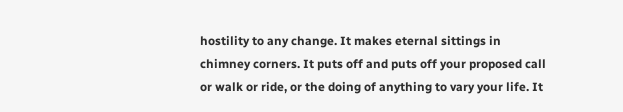hostility to any change. It makes eternal sittings in chimney corners. It puts off and puts off your proposed call or walk or ride, or the doing of anything to vary your life. It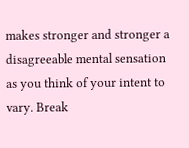makes stronger and stronger a disagreeable mental sensation as you think of your intent to vary. Break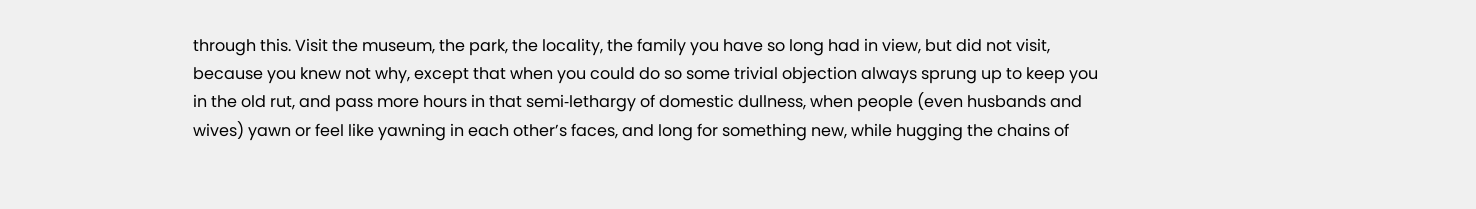through this. Visit the museum, the park, the locality, the family you have so long had in view, but did not visit, because you knew not why, except that when you could do so some trivial objection always sprung up to keep you in the old rut, and pass more hours in that semi‑lethargy of domestic dullness, when people (even husbands and wives) yawn or feel like yawning in each other’s faces, and long for something new, while hugging the chains of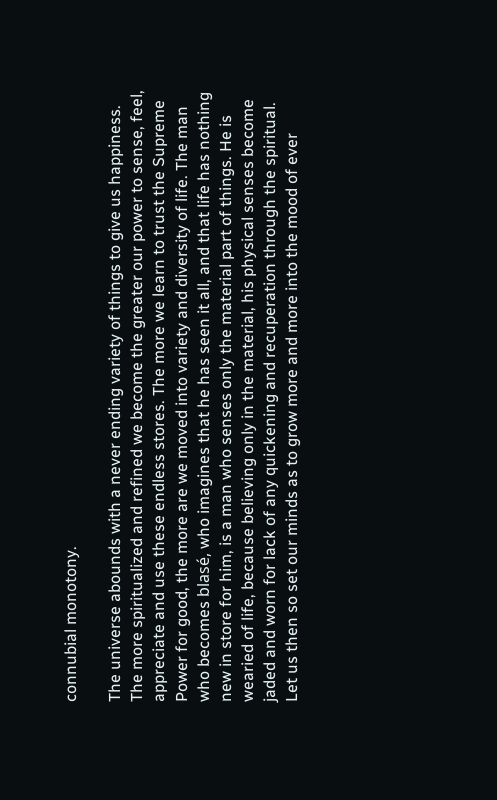connubial monotony.

The universe abounds with a never ending variety of things to give us happiness. The more spiritualized and refined we become the greater our power to sense, feel, appreciate and use these endless stores. The more we learn to trust the Supreme Power for good, the more are we moved into variety and diversity of life. The man who becomes blasé, who imagines that he has seen it all, and that life has nothing new in store for him, is a man who senses only the material part of things. He is wearied of life, because believing only in the material, his physical senses become jaded and worn for lack of any quickening and recuperation through the spiritual. Let us then so set our minds as to grow more and more into the mood of ever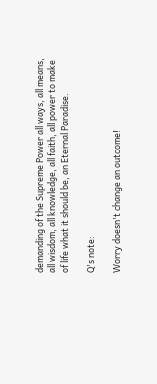demanding of the Supreme Power all ways, all means, all wisdom, all knowledge, all faith, all power to make of life what it should be, an Eternal Paradise.

Q's note:

Worry doesn't change an outcome!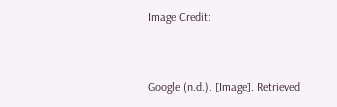Image Credit:


Google (n.d.). [Image]. Retrieved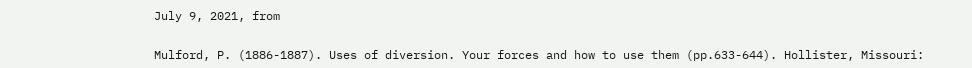July 9, 2021, from


Mulford, P. (1886-1887). Uses of diversion. Your forces and how to use them (pp.633-644). Hollister, Missouri: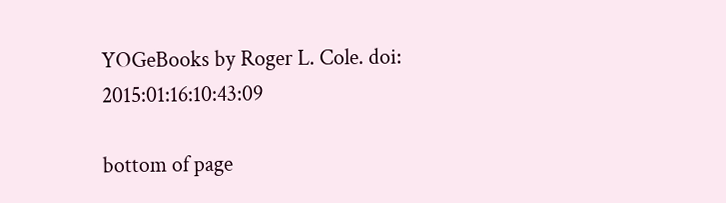YOGeBooks by Roger L. Cole. doi: 2015:01:16:10:43:09

bottom of page